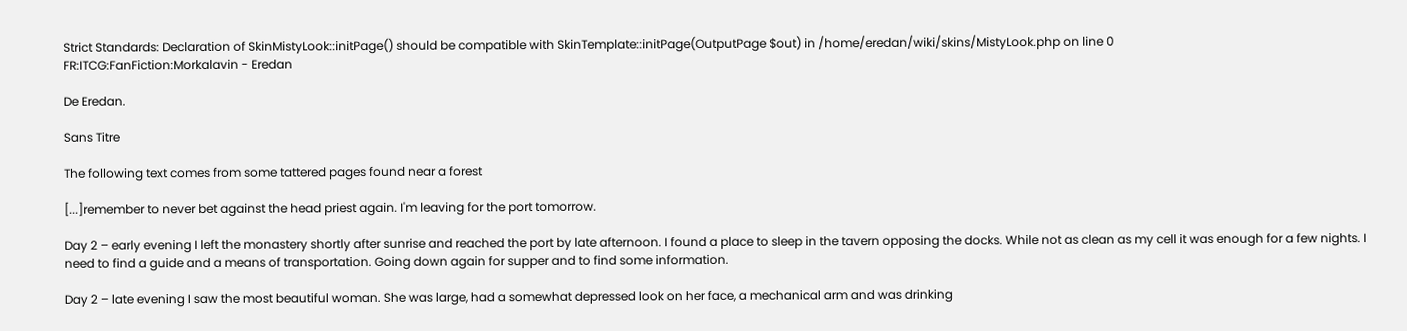Strict Standards: Declaration of SkinMistyLook::initPage() should be compatible with SkinTemplate::initPage(OutputPage $out) in /home/eredan/wiki/skins/MistyLook.php on line 0
FR:ITCG:FanFiction:Morkalavin - Eredan

De Eredan.

Sans Titre

The following text comes from some tattered pages found near a forest

[...]remember to never bet against the head priest again. I'm leaving for the port tomorrow.

Day 2 – early evening I left the monastery shortly after sunrise and reached the port by late afternoon. I found a place to sleep in the tavern opposing the docks. While not as clean as my cell it was enough for a few nights. I need to find a guide and a means of transportation. Going down again for supper and to find some information.

Day 2 – late evening I saw the most beautiful woman. She was large, had a somewhat depressed look on her face, a mechanical arm and was drinking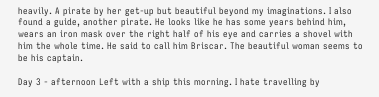heavily. A pirate by her get-up but beautiful beyond my imaginations. I also found a guide, another pirate. He looks like he has some years behind him, wears an iron mask over the right half of his eye and carries a shovel with him the whole time. He said to call him Briscar. The beautiful woman seems to be his captain.

Day 3 - afternoon Left with a ship this morning. I hate travelling by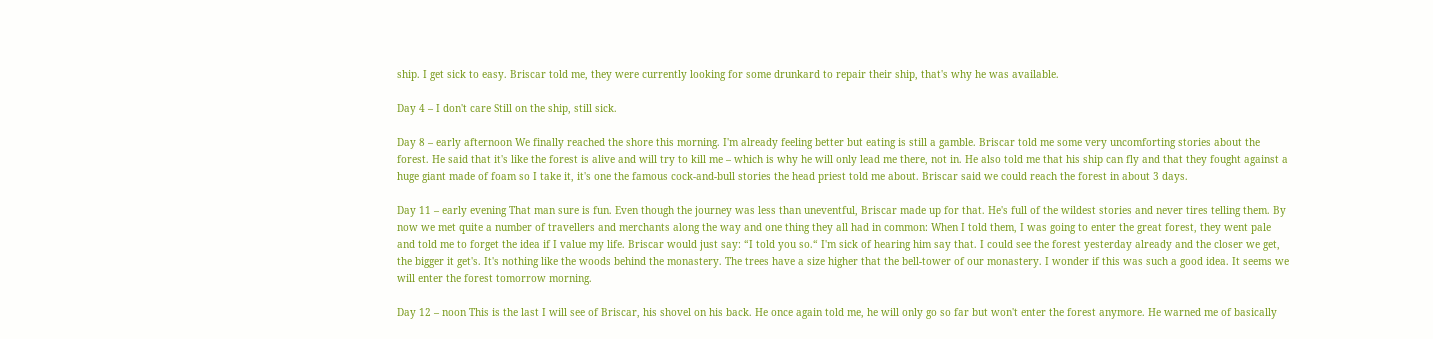ship. I get sick to easy. Briscar told me, they were currently looking for some drunkard to repair their ship, that's why he was available.

Day 4 – I don't care Still on the ship, still sick.

Day 8 – early afternoon We finally reached the shore this morning. I'm already feeling better but eating is still a gamble. Briscar told me some very uncomforting stories about the forest. He said that it's like the forest is alive and will try to kill me – which is why he will only lead me there, not in. He also told me that his ship can fly and that they fought against a huge giant made of foam so I take it, it's one the famous cock-and-bull stories the head priest told me about. Briscar said we could reach the forest in about 3 days.

Day 11 – early evening That man sure is fun. Even though the journey was less than uneventful, Briscar made up for that. He's full of the wildest stories and never tires telling them. By now we met quite a number of travellers and merchants along the way and one thing they all had in common: When I told them, I was going to enter the great forest, they went pale and told me to forget the idea if I value my life. Briscar would just say: “I told you so.“ I'm sick of hearing him say that. I could see the forest yesterday already and the closer we get, the bigger it get's. It's nothing like the woods behind the monastery. The trees have a size higher that the bell-tower of our monastery. I wonder if this was such a good idea. It seems we will enter the forest tomorrow morning.

Day 12 – noon This is the last I will see of Briscar, his shovel on his back. He once again told me, he will only go so far but won't enter the forest anymore. He warned me of basically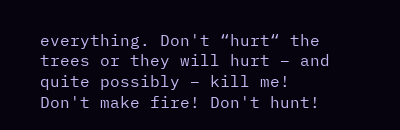everything. Don't “hurt“ the trees or they will hurt – and quite possibly – kill me! Don't make fire! Don't hunt!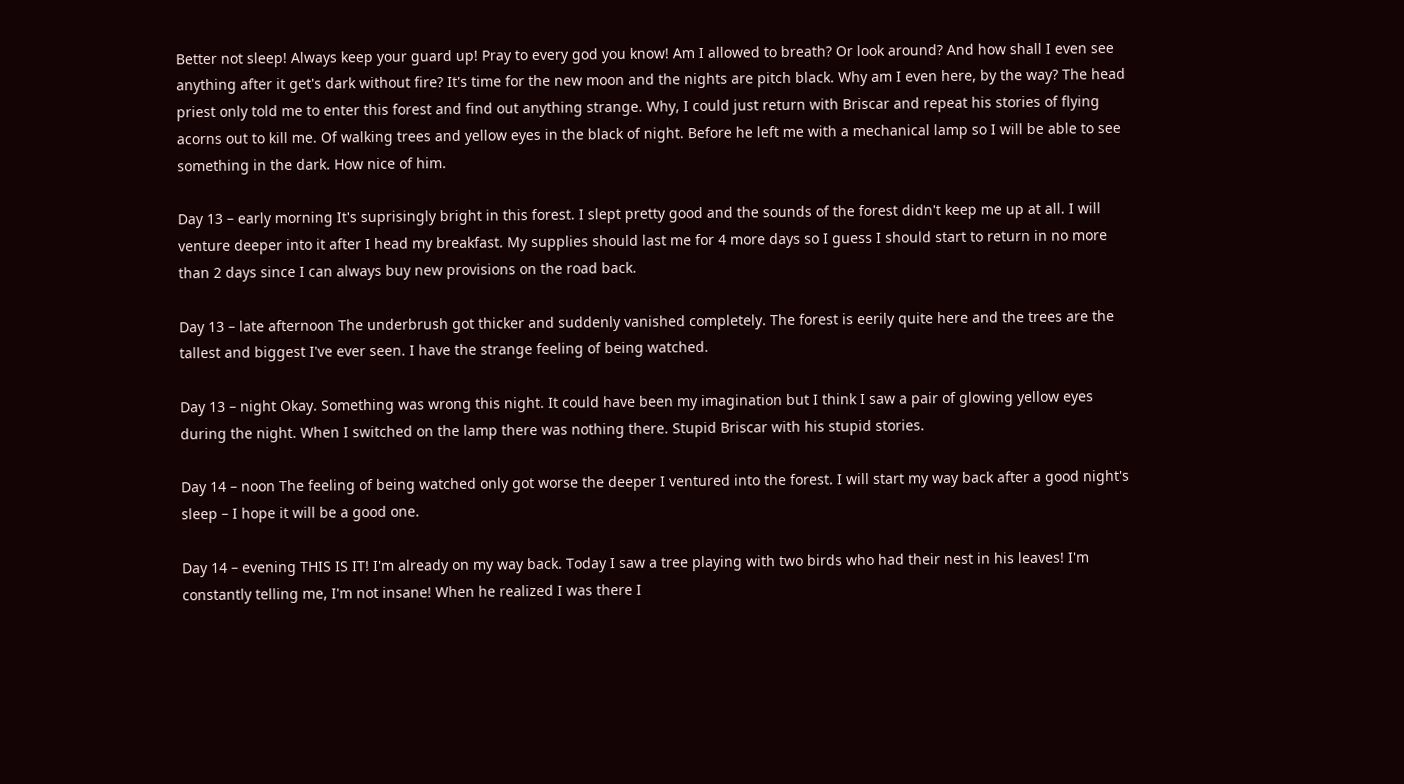Better not sleep! Always keep your guard up! Pray to every god you know! Am I allowed to breath? Or look around? And how shall I even see anything after it get's dark without fire? It's time for the new moon and the nights are pitch black. Why am I even here, by the way? The head priest only told me to enter this forest and find out anything strange. Why, I could just return with Briscar and repeat his stories of flying acorns out to kill me. Of walking trees and yellow eyes in the black of night. Before he left me with a mechanical lamp so I will be able to see something in the dark. How nice of him.

Day 13 – early morning It's suprisingly bright in this forest. I slept pretty good and the sounds of the forest didn't keep me up at all. I will venture deeper into it after I head my breakfast. My supplies should last me for 4 more days so I guess I should start to return in no more than 2 days since I can always buy new provisions on the road back.

Day 13 – late afternoon The underbrush got thicker and suddenly vanished completely. The forest is eerily quite here and the trees are the tallest and biggest I've ever seen. I have the strange feeling of being watched.

Day 13 – night Okay. Something was wrong this night. It could have been my imagination but I think I saw a pair of glowing yellow eyes during the night. When I switched on the lamp there was nothing there. Stupid Briscar with his stupid stories.

Day 14 – noon The feeling of being watched only got worse the deeper I ventured into the forest. I will start my way back after a good night's sleep – I hope it will be a good one.

Day 14 – evening THIS IS IT! I'm already on my way back. Today I saw a tree playing with two birds who had their nest in his leaves! I'm constantly telling me, I'm not insane! When he realized I was there I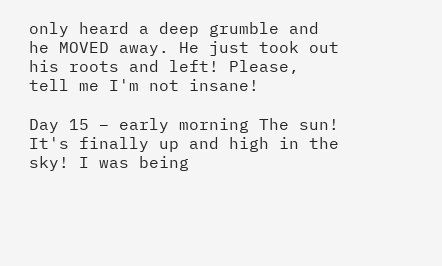only heard a deep grumble and he MOVED away. He just took out his roots and left! Please, tell me I'm not insane!

Day 15 – early morning The sun! It's finally up and high in the sky! I was being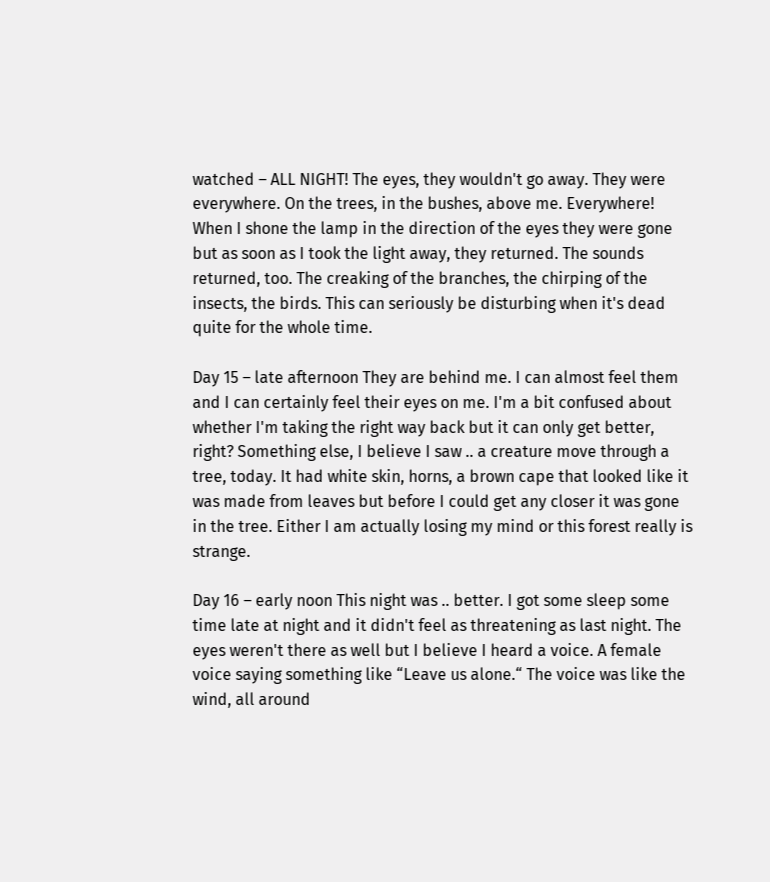watched – ALL NIGHT! The eyes, they wouldn't go away. They were everywhere. On the trees, in the bushes, above me. Everywhere! When I shone the lamp in the direction of the eyes they were gone but as soon as I took the light away, they returned. The sounds returned, too. The creaking of the branches, the chirping of the insects, the birds. This can seriously be disturbing when it's dead quite for the whole time.

Day 15 – late afternoon They are behind me. I can almost feel them and I can certainly feel their eyes on me. I'm a bit confused about whether I'm taking the right way back but it can only get better, right? Something else, I believe I saw .. a creature move through a tree, today. It had white skin, horns, a brown cape that looked like it was made from leaves but before I could get any closer it was gone in the tree. Either I am actually losing my mind or this forest really is strange.

Day 16 – early noon This night was .. better. I got some sleep some time late at night and it didn't feel as threatening as last night. The eyes weren't there as well but I believe I heard a voice. A female voice saying something like “Leave us alone.“ The voice was like the wind, all around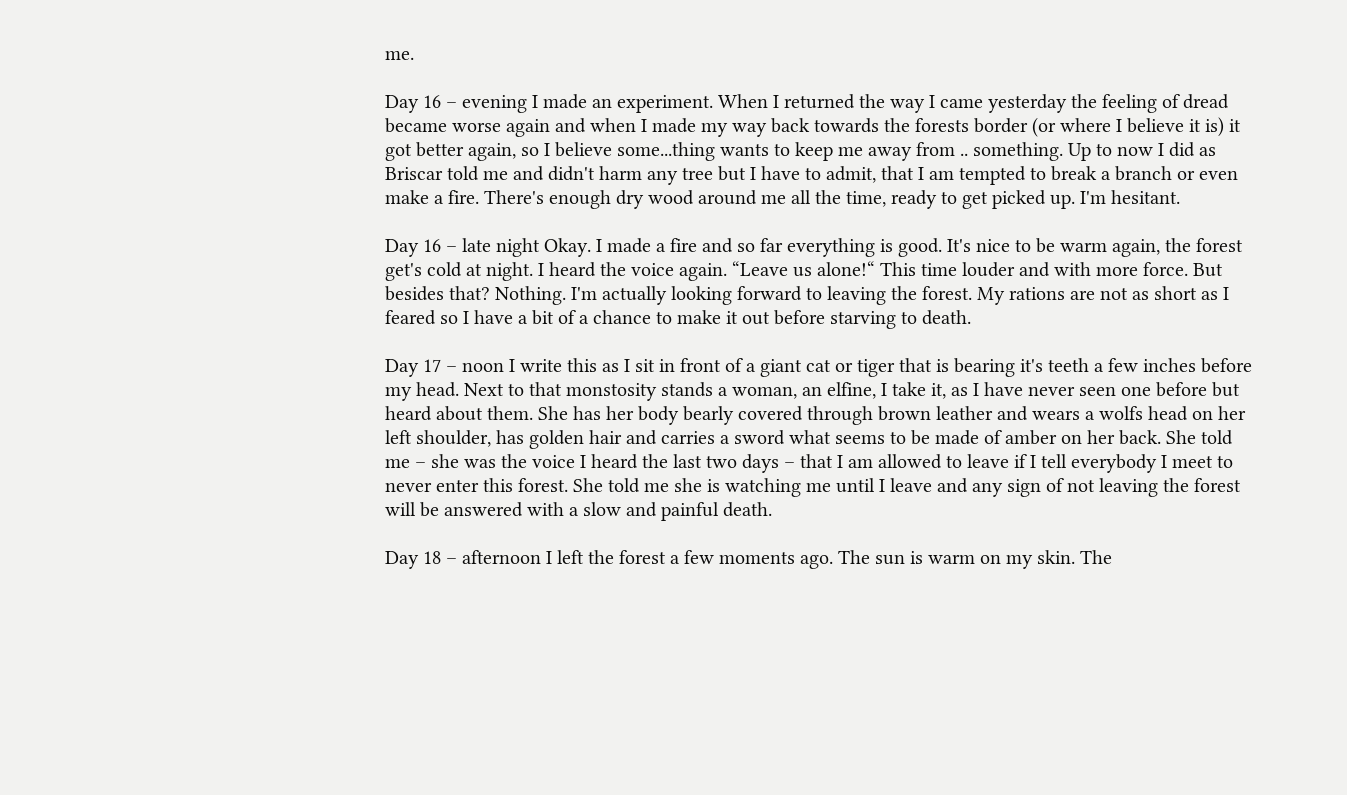me.

Day 16 – evening I made an experiment. When I returned the way I came yesterday the feeling of dread became worse again and when I made my way back towards the forests border (or where I believe it is) it got better again, so I believe some...thing wants to keep me away from .. something. Up to now I did as Briscar told me and didn't harm any tree but I have to admit, that I am tempted to break a branch or even make a fire. There's enough dry wood around me all the time, ready to get picked up. I'm hesitant.

Day 16 – late night Okay. I made a fire and so far everything is good. It's nice to be warm again, the forest get's cold at night. I heard the voice again. “Leave us alone!“ This time louder and with more force. But besides that? Nothing. I'm actually looking forward to leaving the forest. My rations are not as short as I feared so I have a bit of a chance to make it out before starving to death.

Day 17 – noon I write this as I sit in front of a giant cat or tiger that is bearing it's teeth a few inches before my head. Next to that monstosity stands a woman, an elfine, I take it, as I have never seen one before but heard about them. She has her body bearly covered through brown leather and wears a wolfs head on her left shoulder, has golden hair and carries a sword what seems to be made of amber on her back. She told me – she was the voice I heard the last two days – that I am allowed to leave if I tell everybody I meet to never enter this forest. She told me she is watching me until I leave and any sign of not leaving the forest will be answered with a slow and painful death.

Day 18 – afternoon I left the forest a few moments ago. The sun is warm on my skin. The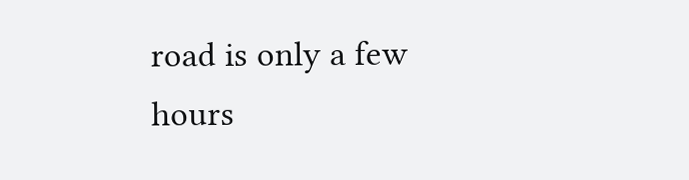road is only a few hours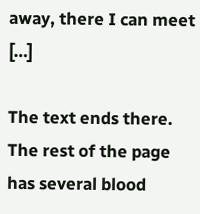away, there I can meet […]

The text ends there. The rest of the page has several blood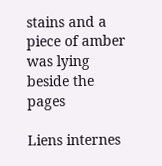stains and a piece of amber was lying beside the pages

Liens internes